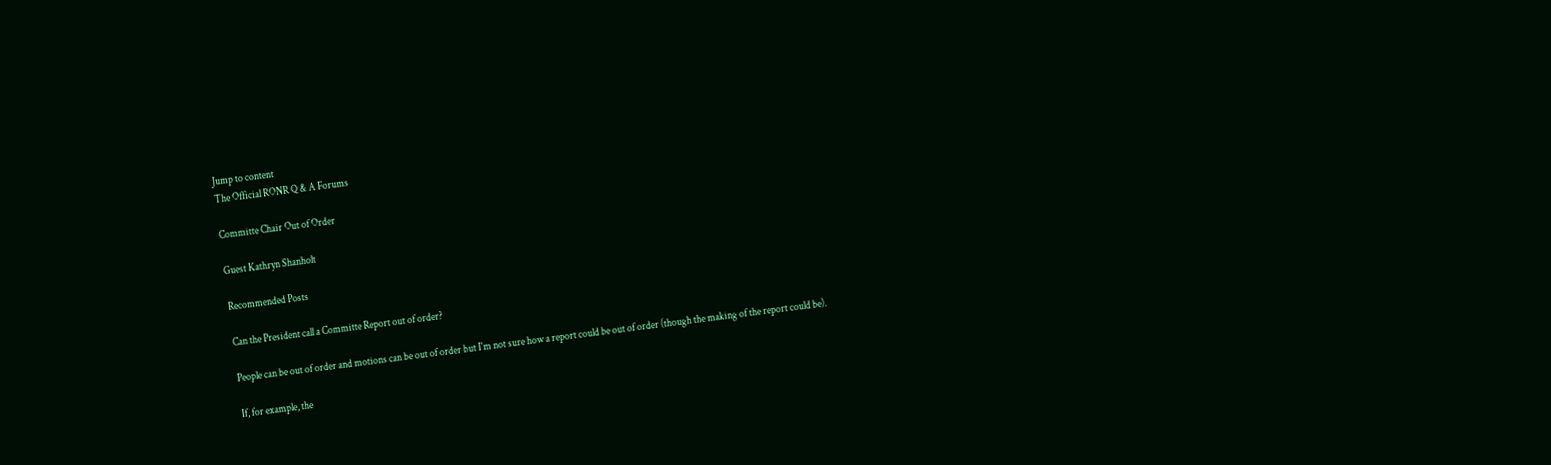Jump to content
The Official RONR Q & A Forums

Committe Chair Out of Order

Guest Kathryn Shanholt

Recommended Posts

Can the President call a Committe Report out of order?

People can be out of order and motions can be out of order but I'm not sure how a report could be out of order (though the making of the report could be).

If, for example, the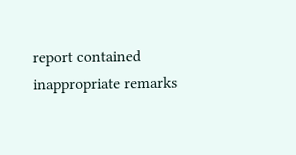report contained inappropriate remarks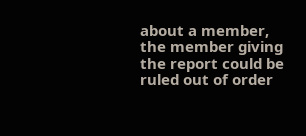about a member, the member giving the report could be ruled out of order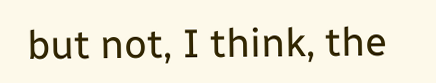but not, I think, the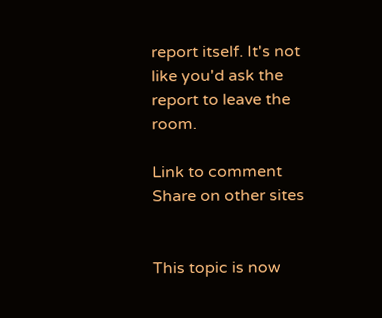report itself. It's not like you'd ask the report to leave the room.

Link to comment
Share on other sites


This topic is now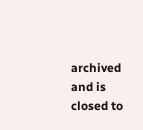archived and is closed to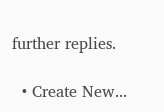further replies.

  • Create New...